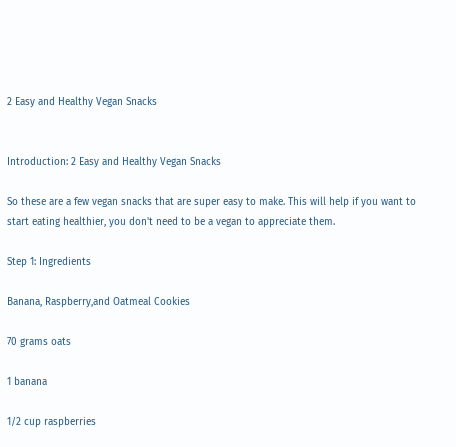2 Easy and Healthy Vegan Snacks


Introduction: 2 Easy and Healthy Vegan Snacks

So these are a few vegan snacks that are super easy to make. This will help if you want to start eating healthier, you don't need to be a vegan to appreciate them.

Step 1: Ingredients

Banana, Raspberry,and Oatmeal Cookies

70 grams oats

1 banana

1/2 cup raspberries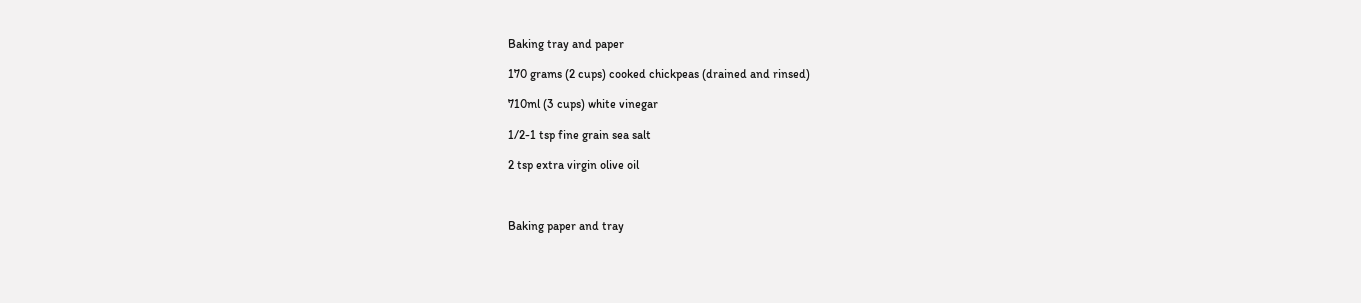Baking tray and paper

170 grams (2 cups) cooked chickpeas (drained and rinsed)

710ml (3 cups) white vinegar

1/2-1 tsp fine grain sea salt

2 tsp extra virgin olive oil



Baking paper and tray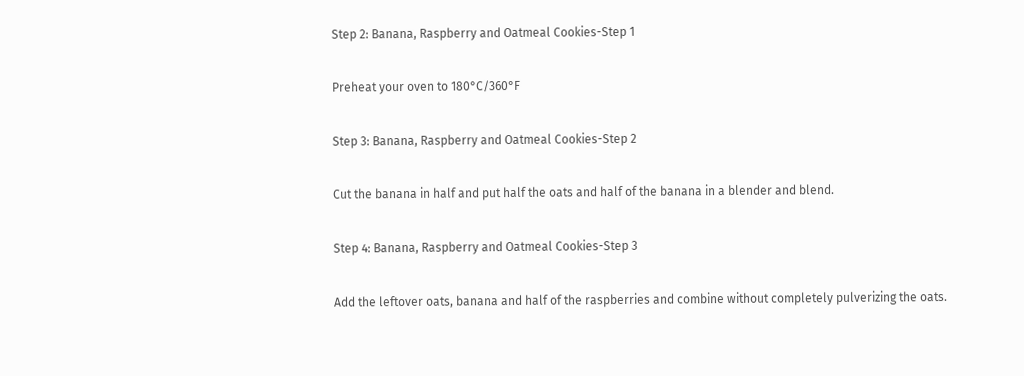Step 2: Banana, Raspberry and Oatmeal Cookies-Step 1

Preheat your oven to 180°C/360°F

Step 3: Banana, Raspberry and Oatmeal Cookies-Step 2

Cut the banana in half and put half the oats and half of the banana in a blender and blend.

Step 4: Banana, Raspberry and Oatmeal Cookies-Step 3

Add the leftover oats, banana and half of the raspberries and combine without completely pulverizing the oats.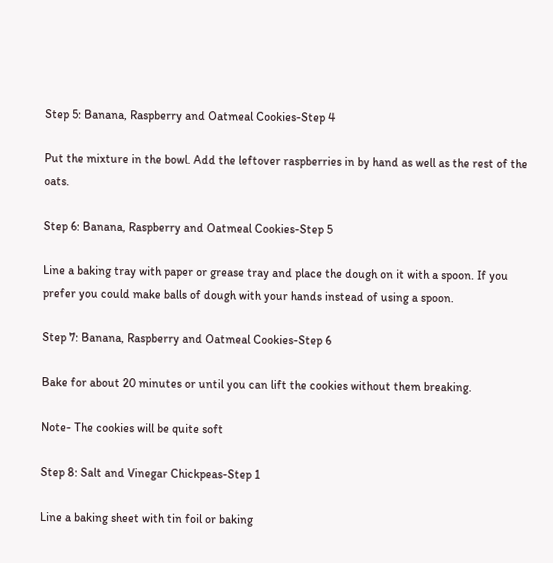Step 5: Banana, Raspberry and Oatmeal Cookies-Step 4

Put the mixture in the bowl. Add the leftover raspberries in by hand as well as the rest of the oats.

Step 6: Banana, Raspberry and Oatmeal Cookies-Step 5

Line a baking tray with paper or grease tray and place the dough on it with a spoon. If you prefer you could make balls of dough with your hands instead of using a spoon.

Step 7: Banana, Raspberry and Oatmeal Cookies-Step 6

Bake for about 20 minutes or until you can lift the cookies without them breaking.

Note- The cookies will be quite soft

Step 8: Salt and Vinegar Chickpeas-Step 1

Line a baking sheet with tin foil or baking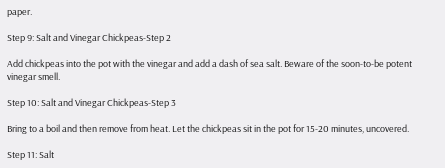paper.

Step 9: Salt and Vinegar Chickpeas-Step 2

Add chickpeas into the pot with the vinegar and add a dash of sea salt. Beware of the soon-to-be potent vinegar smell.

Step 10: Salt and Vinegar Chickpeas-Step 3

Bring to a boil and then remove from heat. Let the chickpeas sit in the pot for 15-20 minutes, uncovered.

Step 11: Salt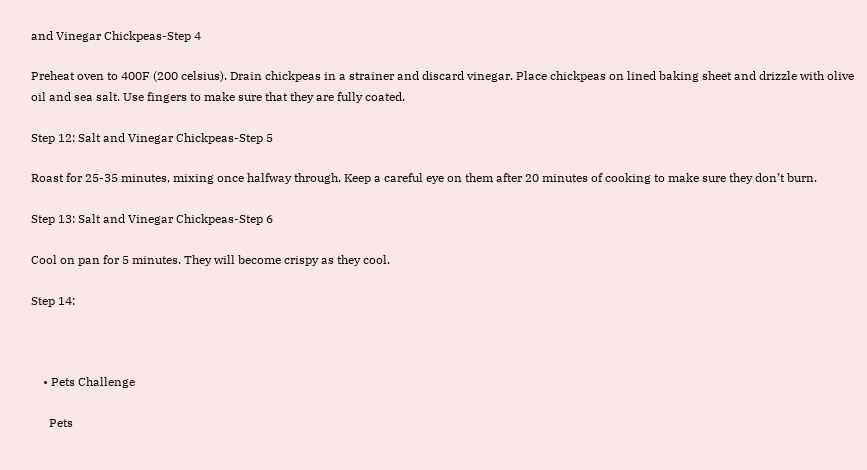and Vinegar Chickpeas-Step 4

Preheat oven to 400F (200 celsius). Drain chickpeas in a strainer and discard vinegar. Place chickpeas on lined baking sheet and drizzle with olive oil and sea salt. Use fingers to make sure that they are fully coated.

Step 12: Salt and Vinegar Chickpeas-Step 5

Roast for 25-35 minutes, mixing once halfway through. Keep a careful eye on them after 20 minutes of cooking to make sure they don’t burn.

Step 13: Salt and Vinegar Chickpeas-Step 6

Cool on pan for 5 minutes. They will become crispy as they cool.

Step 14:



    • Pets Challenge

      Pets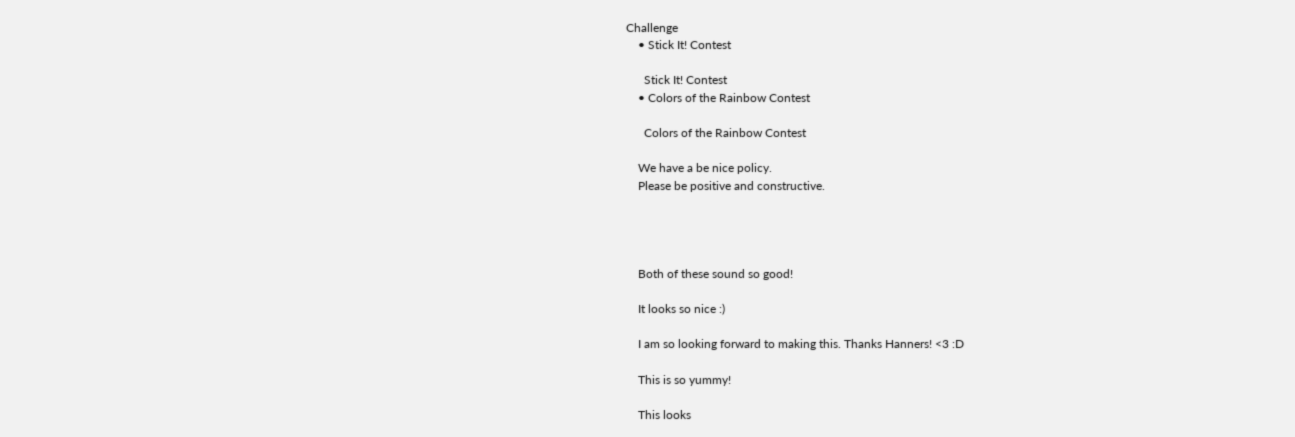Challenge
    • Stick It! Contest

      Stick It! Contest
    • Colors of the Rainbow Contest

      Colors of the Rainbow Contest

    We have a be nice policy.
    Please be positive and constructive.




    Both of these sound so good!

    It looks so nice :)

    I am so looking forward to making this. Thanks Hanners! <3 :D

    This is so yummy!

    This looks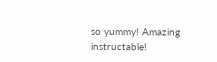so yummy! Amazing instructable!